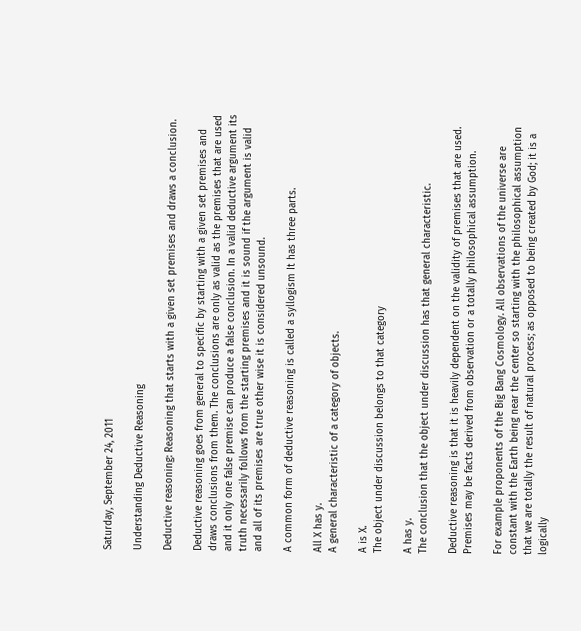Saturday, September 24, 2011

Understanding Deductive Reasoning

Deductive reasoning: Reasoning that starts with a given set premises and draws a conclusion.

Deductive reasoning goes from general to specific by starting with a given set premises and draws conclusions from them. The conclusions are only as valid as the premises that are used and it only one false premise can produce a false conclusion. In a valid deductive argument its truth necessarily follows from the starting premises and it is sound if the argument is valid and all of its premises are true other wise it is considered unsound.

A common form of deductive reasoning is called a syllogism It has three parts.

All X has y.
A general characteristic of a category of objects.

A is X.
The object under discussion belongs to that category

A has y.
The conclusion that the object under discussion has that general characteristic.

Deductive reasoning is that it is heavily dependent on the validity of premises that are used. Premises may be facts derived from observation or a totally philosophical assumption.

For example proponents of the Big Bang Cosmology. All observations of the universe are constant with the Earth being near the center so starting with the philosophical assumption that we are totally the result of natural process; as opposed to being created by God; it is a logically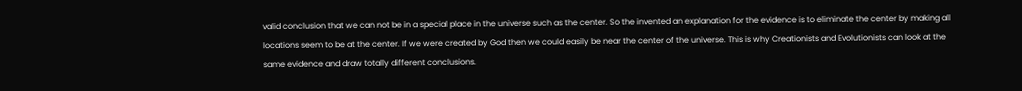valid conclusion that we can not be in a special place in the universe such as the center. So the invented an explanation for the evidence is to eliminate the center by making all locations seem to be at the center. If we were created by God then we could easily be near the center of the universe. This is why Creationists and Evolutionists can look at the same evidence and draw totally different conclusions.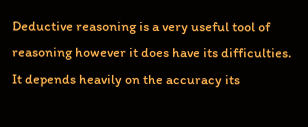Deductive reasoning is a very useful tool of reasoning however it does have its difficulties. It depends heavily on the accuracy its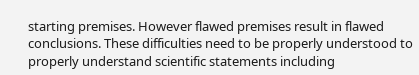starting premises. However flawed premises result in flawed conclusions. These difficulties need to be properly understood to properly understand scientific statements including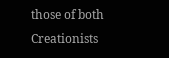those of both Creationists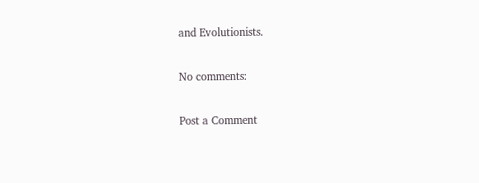and Evolutionists.

No comments:

Post a Comment